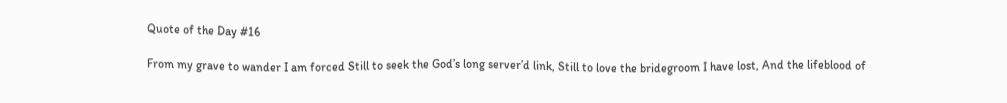Quote of the Day #16

From my grave to wander I am forced Still to seek the God’s long server’d link, Still to love the bridegroom I have lost, And the lifeblood of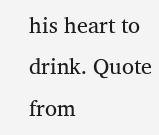his heart to drink. Quote from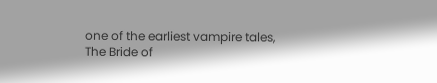one of the earliest vampire tales, The Bride of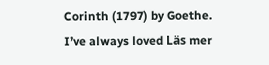Corinth (1797) by Goethe. I’ve always loved Läs mer